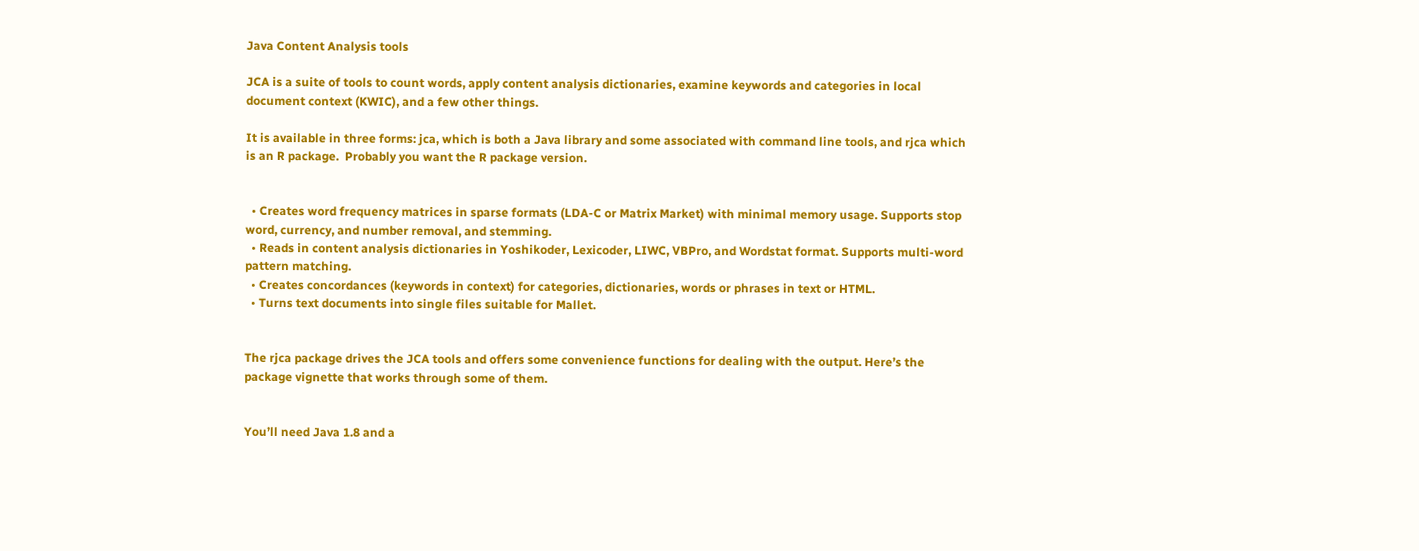Java Content Analysis tools

JCA is a suite of tools to count words, apply content analysis dictionaries, examine keywords and categories in local document context (KWIC), and a few other things.

It is available in three forms: jca, which is both a Java library and some associated with command line tools, and rjca which is an R package.  Probably you want the R package version.


  • Creates word frequency matrices in sparse formats (LDA-C or Matrix Market) with minimal memory usage. Supports stop word, currency, and number removal, and stemming.
  • Reads in content analysis dictionaries in Yoshikoder, Lexicoder, LIWC, VBPro, and Wordstat format. Supports multi-word pattern matching.
  • Creates concordances (keywords in context) for categories, dictionaries, words or phrases in text or HTML.
  • Turns text documents into single files suitable for Mallet.


The rjca package drives the JCA tools and offers some convenience functions for dealing with the output. Here’s the package vignette that works through some of them.


You’ll need Java 1.8 and a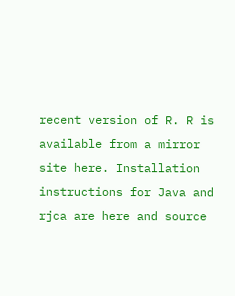recent version of R. R is available from a mirror site here. Installation instructions for Java and rjca are here and source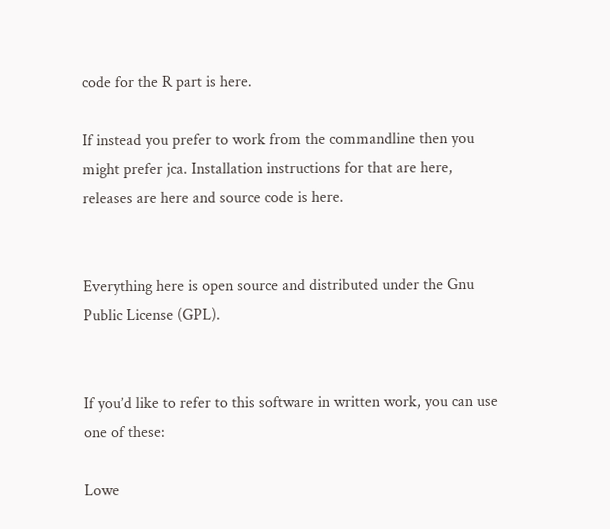code for the R part is here.

If instead you prefer to work from the commandline then you might prefer jca. Installation instructions for that are here, releases are here and source code is here.


Everything here is open source and distributed under the Gnu Public License (GPL).


If you’d like to refer to this software in written work, you can use one of these:

Lowe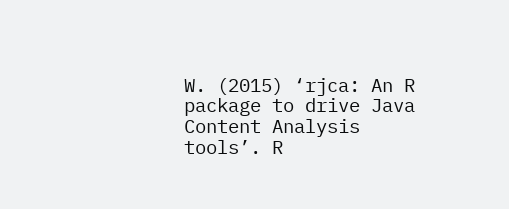W. (2015) ‘rjca: An R package to drive Java Content Analysis tools’. R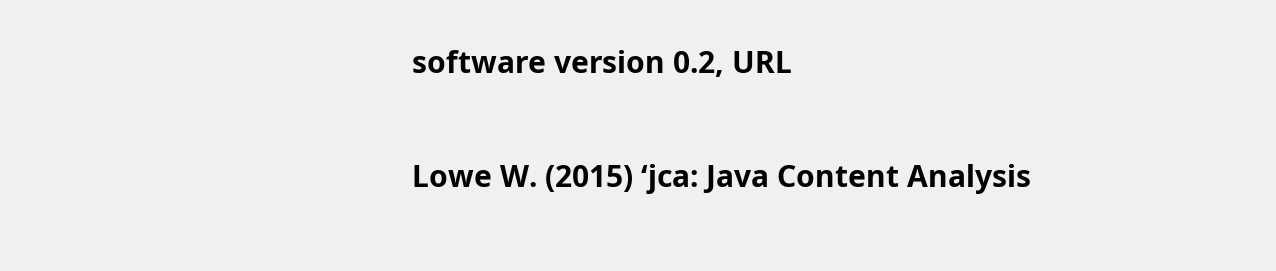software version 0.2, URL

Lowe W. (2015) ‘jca: Java Content Analysis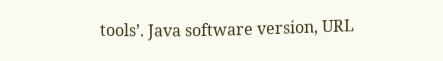tools’. Java software version, URL